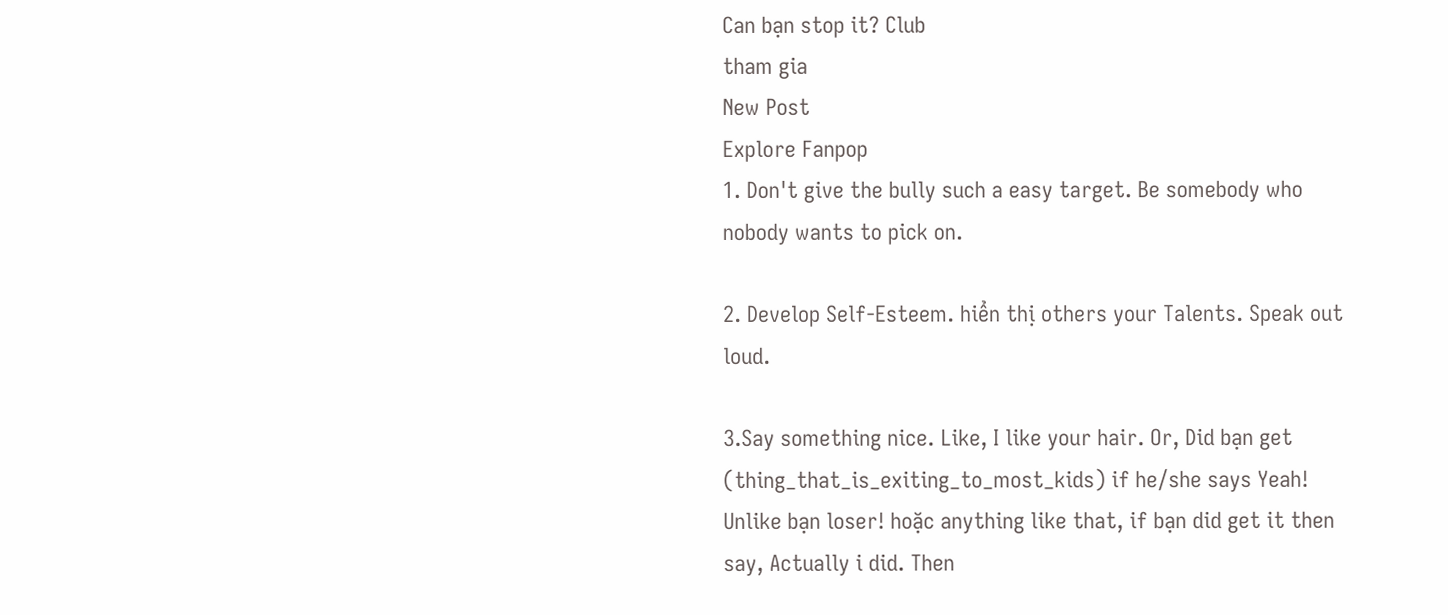Can bạn stop it? Club
tham gia
New Post
Explore Fanpop
1. Don't give the bully such a easy target. Be somebody who nobody wants to pick on.

2. Develop Self-Esteem. hiển thị others your Talents. Speak out loud.

3.Say something nice. Like, I like your hair. Or, Did bạn get (thing_that_is_exiting_to_most_kids) if he/she says Yeah! Unlike bạn loser! hoặc anything like that, if bạn did get it then say, Actually i did. Then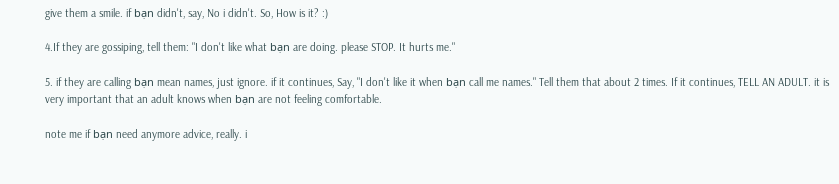give them a smile. if bạn didn't, say, No i didn't. So, How is it? :)

4.If they are gossiping, tell them: "I don't like what bạn are doing. please STOP. It hurts me."

5. if they are calling bạn mean names, just ignore. if it continues, Say, "I don't like it when bạn call me names." Tell them that about 2 times. If it continues, TELL AN ADULT. it is very important that an adult knows when bạn are not feeling comfortable.

note me if bạn need anymore advice, really. i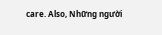care. Also, Những người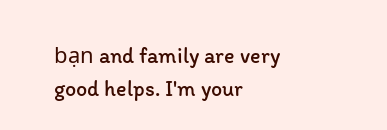bạn and family are very good helps. I'm your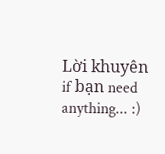Lời khuyên if bạn need anything... :)